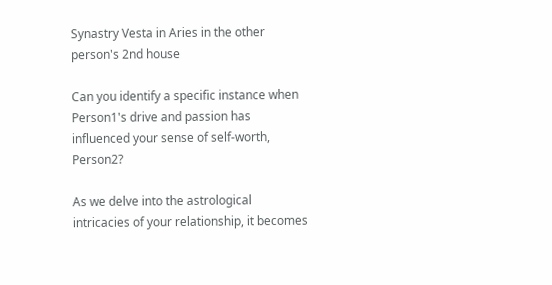Synastry Vesta in Aries in the other person's 2nd house

Can you identify a specific instance when Person1's drive and passion has influenced your sense of self-worth, Person2?

As we delve into the astrological intricacies of your relationship, it becomes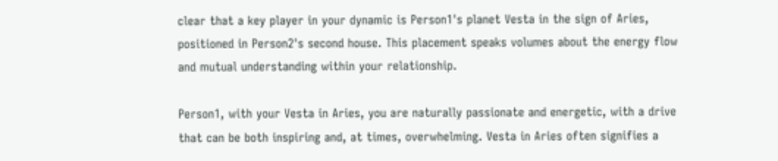clear that a key player in your dynamic is Person1's planet Vesta in the sign of Aries, positioned in Person2's second house. This placement speaks volumes about the energy flow and mutual understanding within your relationship.

Person1, with your Vesta in Aries, you are naturally passionate and energetic, with a drive that can be both inspiring and, at times, overwhelming. Vesta in Aries often signifies a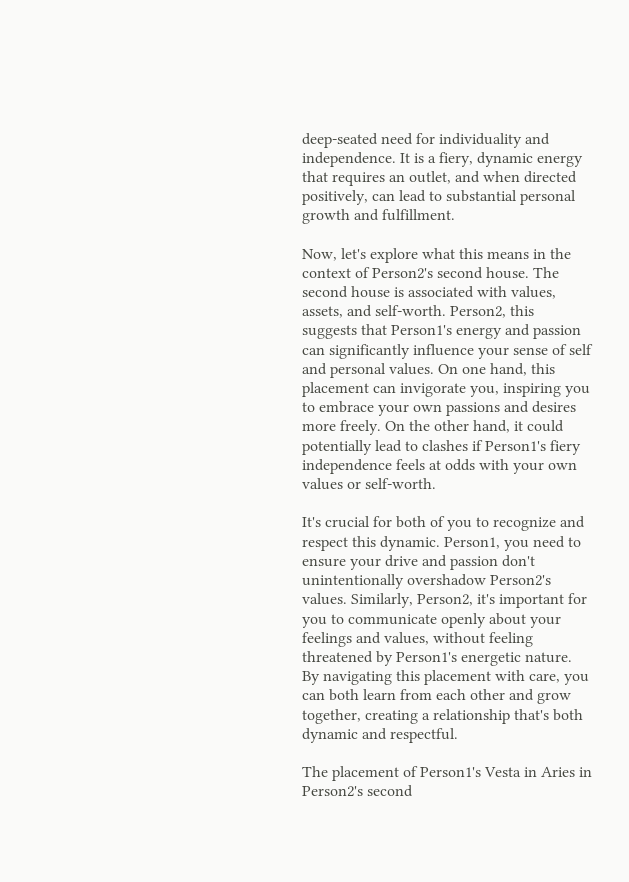deep-seated need for individuality and independence. It is a fiery, dynamic energy that requires an outlet, and when directed positively, can lead to substantial personal growth and fulfillment.

Now, let's explore what this means in the context of Person2's second house. The second house is associated with values, assets, and self-worth. Person2, this suggests that Person1's energy and passion can significantly influence your sense of self and personal values. On one hand, this placement can invigorate you, inspiring you to embrace your own passions and desires more freely. On the other hand, it could potentially lead to clashes if Person1's fiery independence feels at odds with your own values or self-worth.

It's crucial for both of you to recognize and respect this dynamic. Person1, you need to ensure your drive and passion don't unintentionally overshadow Person2's values. Similarly, Person2, it's important for you to communicate openly about your feelings and values, without feeling threatened by Person1's energetic nature. By navigating this placement with care, you can both learn from each other and grow together, creating a relationship that's both dynamic and respectful.

The placement of Person1's Vesta in Aries in Person2's second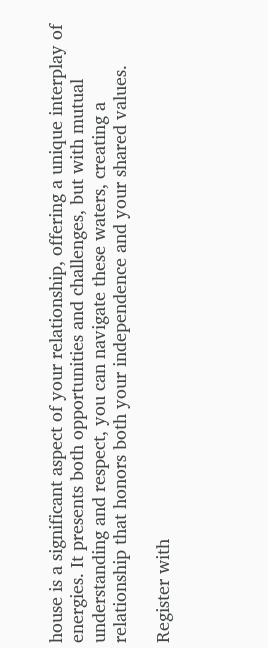house is a significant aspect of your relationship, offering a unique interplay of energies. It presents both opportunities and challenges, but with mutual understanding and respect, you can navigate these waters, creating a relationship that honors both your independence and your shared values.

Register with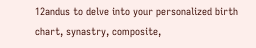12andus to delve into your personalized birth chart, synastry, composite,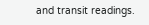and transit readings.